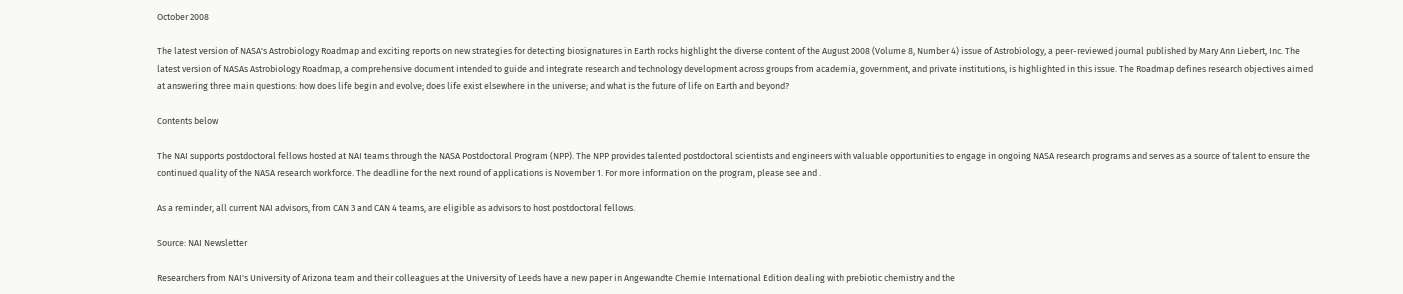October 2008

The latest version of NASA's Astrobiology Roadmap and exciting reports on new strategies for detecting biosignatures in Earth rocks highlight the diverse content of the August 2008 (Volume 8, Number 4) issue of Astrobiology, a peer-reviewed journal published by Mary Ann Liebert, Inc. The latest version of NASAs Astrobiology Roadmap, a comprehensive document intended to guide and integrate research and technology development across groups from academia, government, and private institutions, is highlighted in this issue. The Roadmap defines research objectives aimed at answering three main questions: how does life begin and evolve; does life exist elsewhere in the universe; and what is the future of life on Earth and beyond?

Contents below

The NAI supports postdoctoral fellows hosted at NAI teams through the NASA Postdoctoral Program (NPP). The NPP provides talented postdoctoral scientists and engineers with valuable opportunities to engage in ongoing NASA research programs and serves as a source of talent to ensure the continued quality of the NASA research workforce. The deadline for the next round of applications is November 1. For more information on the program, please see and .

As a reminder, all current NAI advisors, from CAN 3 and CAN 4 teams, are eligible as advisors to host postdoctoral fellows.

Source: NAI Newsletter

Researchers from NAI's University of Arizona team and their colleagues at the University of Leeds have a new paper in Angewandte Chemie International Edition dealing with prebiotic chemistry and the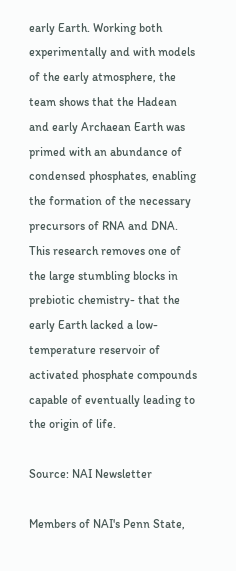early Earth. Working both experimentally and with models of the early atmosphere, the team shows that the Hadean and early Archaean Earth was primed with an abundance of condensed phosphates, enabling the formation of the necessary precursors of RNA and DNA. This research removes one of the large stumbling blocks in prebiotic chemistry- that the early Earth lacked a low-temperature reservoir of activated phosphate compounds capable of eventually leading to the origin of life.

Source: NAI Newsletter

Members of NAI's Penn State,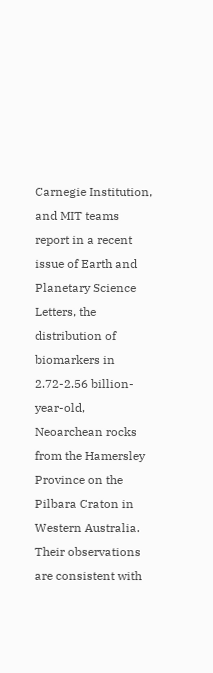Carnegie Institution, and MIT teams report in a recent issue of Earth and Planetary Science Letters, the distribution of biomarkers in 2.72-2.56 billion-year-old, Neoarchean rocks from the Hamersley Province on the Pilbara Craton in Western Australia. Their observations are consistent with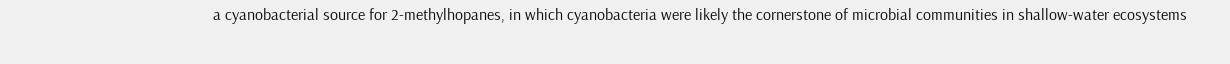a cyanobacterial source for 2-methylhopanes, in which cyanobacteria were likely the cornerstone of microbial communities in shallow-water ecosystems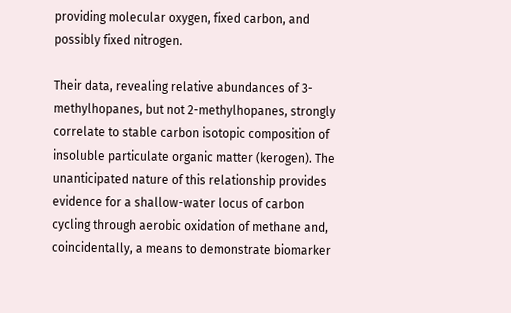providing molecular oxygen, fixed carbon, and possibly fixed nitrogen.

Their data, revealing relative abundances of 3-methylhopanes, but not 2-methylhopanes, strongly correlate to stable carbon isotopic composition of insoluble particulate organic matter (kerogen). The unanticipated nature of this relationship provides evidence for a shallow-water locus of carbon cycling through aerobic oxidation of methane and, coincidentally, a means to demonstrate biomarker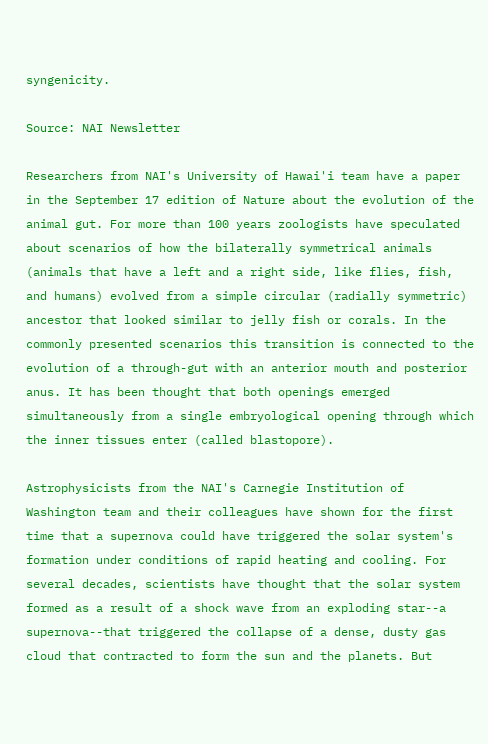syngenicity.

Source: NAI Newsletter

Researchers from NAI's University of Hawai'i team have a paper in the September 17 edition of Nature about the evolution of the animal gut. For more than 100 years zoologists have speculated about scenarios of how the bilaterally symmetrical animals (animals that have a left and a right side, like flies, fish, and humans) evolved from a simple circular (radially symmetric) ancestor that looked similar to jelly fish or corals. In the commonly presented scenarios this transition is connected to the evolution of a through-gut with an anterior mouth and posterior anus. It has been thought that both openings emerged simultaneously from a single embryological opening through which the inner tissues enter (called blastopore).

Astrophysicists from the NAI's Carnegie Institution of Washington team and their colleagues have shown for the first time that a supernova could have triggered the solar system's formation under conditions of rapid heating and cooling. For several decades, scientists have thought that the solar system formed as a result of a shock wave from an exploding star--a supernova--that triggered the collapse of a dense, dusty gas cloud that contracted to form the sun and the planets. But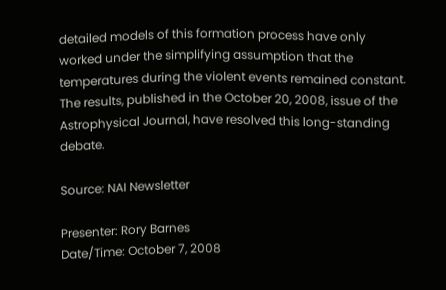detailed models of this formation process have only worked under the simplifying assumption that the temperatures during the violent events remained constant. The results, published in the October 20, 2008, issue of the Astrophysical Journal, have resolved this long-standing debate.

Source: NAI Newsletter

Presenter: Rory Barnes
Date/Time: October 7, 2008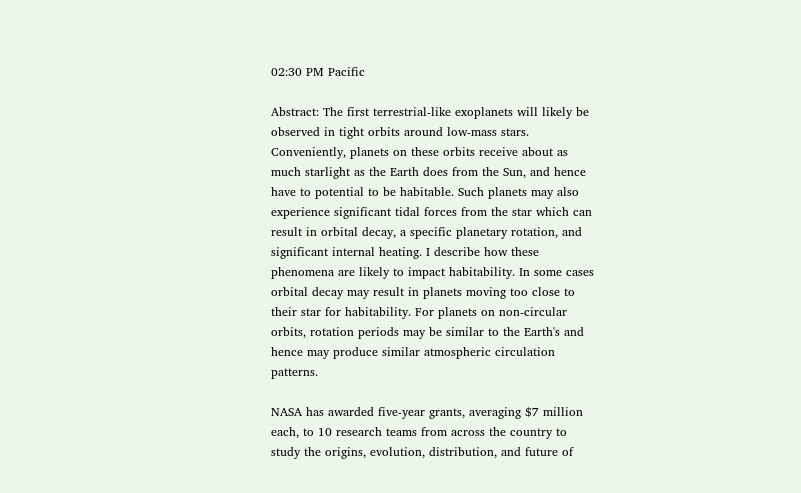02:30 PM Pacific

Abstract: The first terrestrial-like exoplanets will likely be observed in tight orbits around low-mass stars. Conveniently, planets on these orbits receive about as much starlight as the Earth does from the Sun, and hence have to potential to be habitable. Such planets may also experience significant tidal forces from the star which can result in orbital decay, a specific planetary rotation, and significant internal heating. I describe how these phenomena are likely to impact habitability. In some cases orbital decay may result in planets moving too close to their star for habitability. For planets on non-circular orbits, rotation periods may be similar to the Earth's and hence may produce similar atmospheric circulation patterns.

NASA has awarded five-year grants, averaging $7 million each, to 10 research teams from across the country to study the origins, evolution, distribution, and future of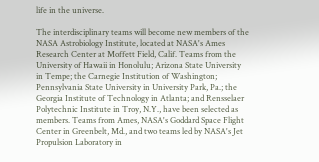life in the universe.

The interdisciplinary teams will become new members of the NASA Astrobiology Institute, located at NASA's Ames Research Center at Moffett Field, Calif. Teams from the University of Hawaii in Honolulu; Arizona State University in Tempe; the Carnegie Institution of Washington; Pennsylvania State University in University Park, Pa.; the Georgia Institute of Technology in Atlanta; and Rensselaer Polytechnic Institute in Troy, N.Y., have been selected as members. Teams from Ames, NASA's Goddard Space Flight Center in Greenbelt, Md., and two teams led by NASA's Jet Propulsion Laboratory in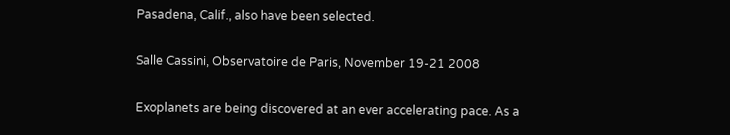Pasadena, Calif., also have been selected.

Salle Cassini, Observatoire de Paris, November 19-21 2008

Exoplanets are being discovered at an ever accelerating pace. As a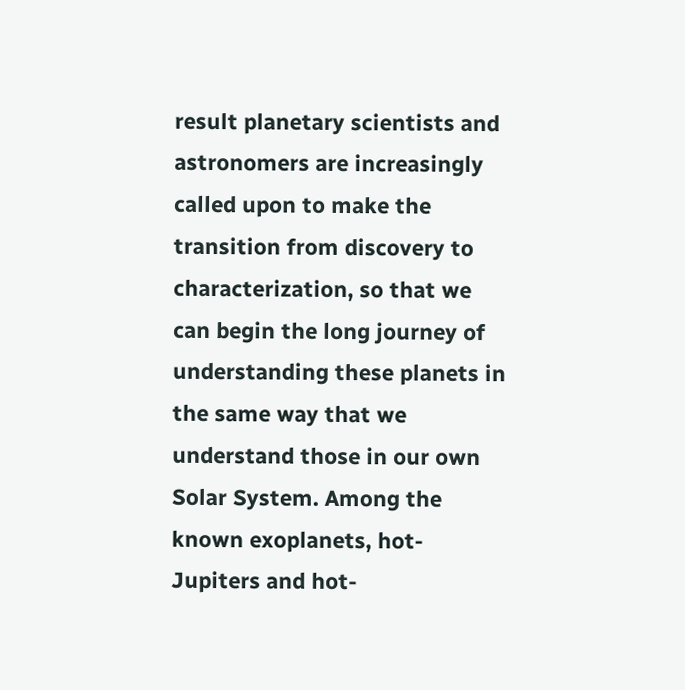result planetary scientists and astronomers are increasingly called upon to make the transition from discovery to characterization, so that we can begin the long journey of understanding these planets in the same way that we understand those in our own Solar System. Among the known exoplanets, hot-Jupiters and hot-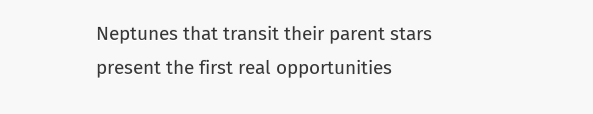Neptunes that transit their parent stars present the first real opportunities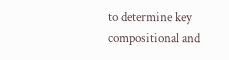to determine key compositional and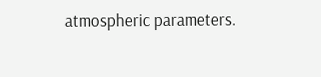atmospheric parameters.